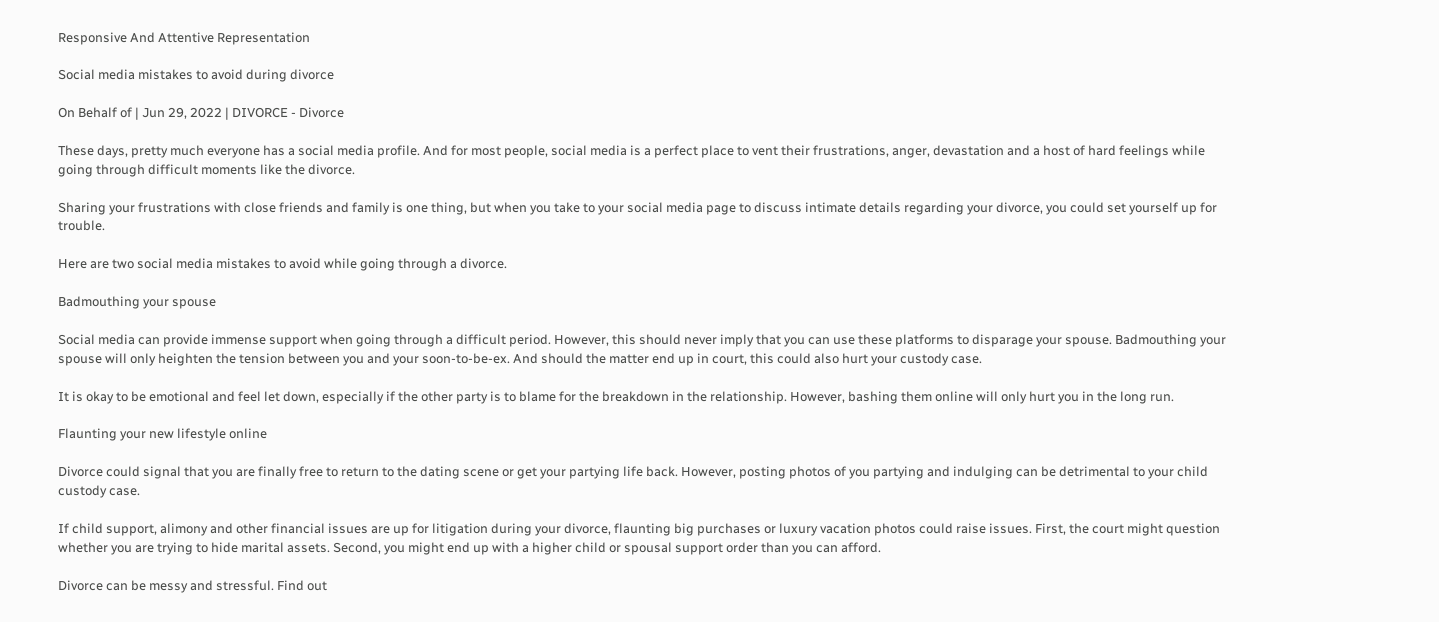Responsive And Attentive Representation

Social media mistakes to avoid during divorce

On Behalf of | Jun 29, 2022 | DIVORCE - Divorce

These days, pretty much everyone has a social media profile. And for most people, social media is a perfect place to vent their frustrations, anger, devastation and a host of hard feelings while going through difficult moments like the divorce.

Sharing your frustrations with close friends and family is one thing, but when you take to your social media page to discuss intimate details regarding your divorce, you could set yourself up for trouble.

Here are two social media mistakes to avoid while going through a divorce.

Badmouthing your spouse

Social media can provide immense support when going through a difficult period. However, this should never imply that you can use these platforms to disparage your spouse. Badmouthing your spouse will only heighten the tension between you and your soon-to-be-ex. And should the matter end up in court, this could also hurt your custody case.

It is okay to be emotional and feel let down, especially if the other party is to blame for the breakdown in the relationship. However, bashing them online will only hurt you in the long run.

Flaunting your new lifestyle online

Divorce could signal that you are finally free to return to the dating scene or get your partying life back. However, posting photos of you partying and indulging can be detrimental to your child custody case.

If child support, alimony and other financial issues are up for litigation during your divorce, flaunting big purchases or luxury vacation photos could raise issues. First, the court might question whether you are trying to hide marital assets. Second, you might end up with a higher child or spousal support order than you can afford.

Divorce can be messy and stressful. Find out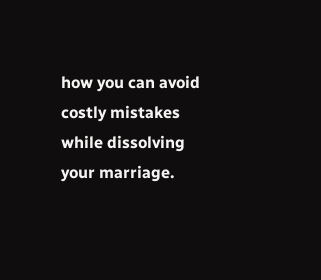how you can avoid costly mistakes while dissolving your marriage.